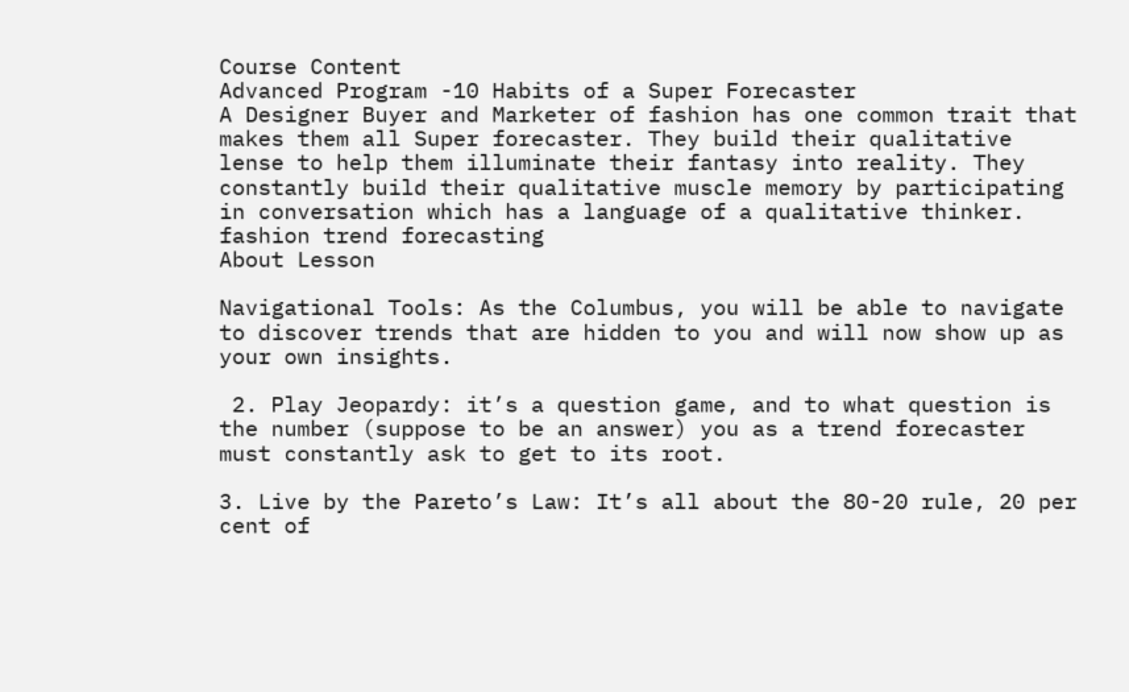Course Content
Advanced Program -10 Habits of a Super Forecaster
A Designer Buyer and Marketer of fashion has one common trait that makes them all Super forecaster. They build their qualitative lense to help them illuminate their fantasy into reality. They constantly build their qualitative muscle memory by participating in conversation which has a language of a qualitative thinker.
fashion trend forecasting
About Lesson

Navigational Tools: As the Columbus, you will be able to navigate to discover trends that are hidden to you and will now show up as your own insights.

 2. Play Jeopardy: it’s a question game, and to what question is the number (suppose to be an answer) you as a trend forecaster must constantly ask to get to its root.

3. Live by the Pareto’s Law: It’s all about the 80-20 rule, 20 per cent of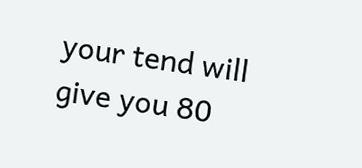your tend will give you 80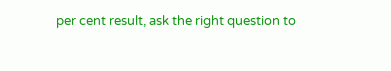per cent result, ask the right question to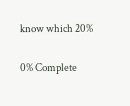know which 20%

0% Complete